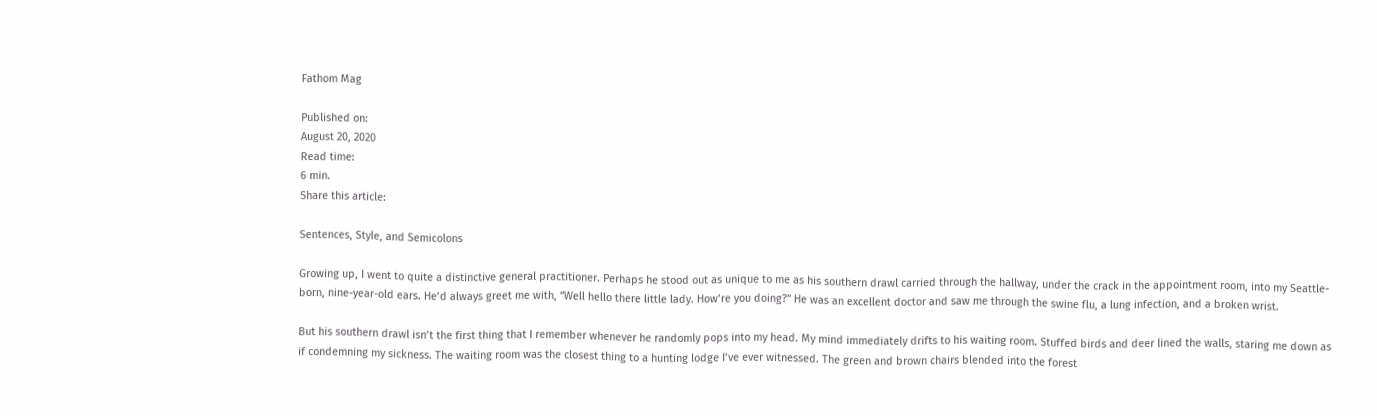Fathom Mag

Published on:
August 20, 2020
Read time:
6 min.
Share this article:

Sentences, Style, and Semicolons

Growing up, I went to quite a distinctive general practitioner. Perhaps he stood out as unique to me as his southern drawl carried through the hallway, under the crack in the appointment room, into my Seattle-born, nine-year-old ears. He’d always greet me with, “Well hello there little lady. How’re you doing?” He was an excellent doctor and saw me through the swine flu, a lung infection, and a broken wrist.

But his southern drawl isn’t the first thing that I remember whenever he randomly pops into my head. My mind immediately drifts to his waiting room. Stuffed birds and deer lined the walls, staring me down as if condemning my sickness. The waiting room was the closest thing to a hunting lodge I’ve ever witnessed. The green and brown chairs blended into the forest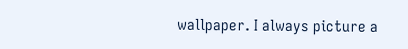wallpaper. I always picture a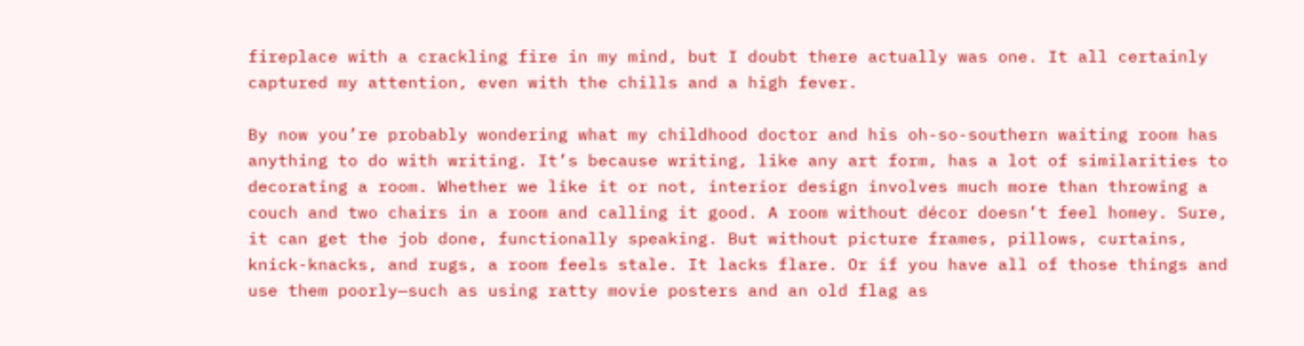fireplace with a crackling fire in my mind, but I doubt there actually was one. It all certainly captured my attention, even with the chills and a high fever.

By now you’re probably wondering what my childhood doctor and his oh-so-southern waiting room has anything to do with writing. It’s because writing, like any art form, has a lot of similarities to decorating a room. Whether we like it or not, interior design involves much more than throwing a couch and two chairs in a room and calling it good. A room without décor doesn’t feel homey. Sure, it can get the job done, functionally speaking. But without picture frames, pillows, curtains, knick-knacks, and rugs, a room feels stale. It lacks flare. Or if you have all of those things and use them poorly—such as using ratty movie posters and an old flag as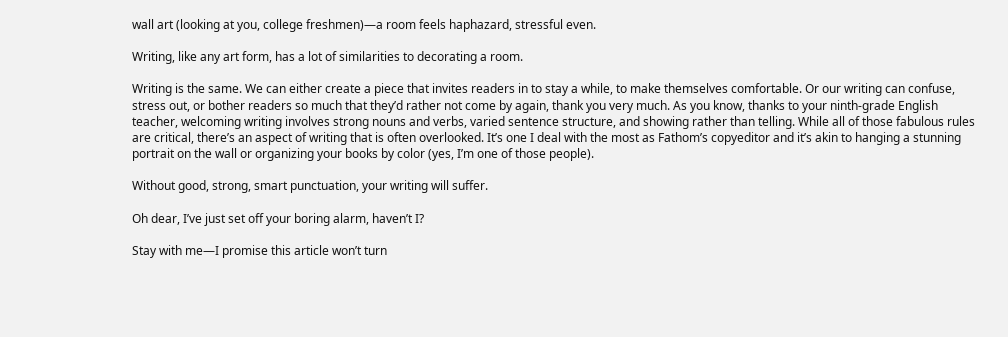wall art (looking at you, college freshmen)—a room feels haphazard, stressful even.

Writing, like any art form, has a lot of similarities to decorating a room.

Writing is the same. We can either create a piece that invites readers in to stay a while, to make themselves comfortable. Or our writing can confuse, stress out, or bother readers so much that they’d rather not come by again, thank you very much. As you know, thanks to your ninth-grade English teacher, welcoming writing involves strong nouns and verbs, varied sentence structure, and showing rather than telling. While all of those fabulous rules are critical, there’s an aspect of writing that is often overlooked. It’s one I deal with the most as Fathom’s copyeditor and it’s akin to hanging a stunning portrait on the wall or organizing your books by color (yes, I’m one of those people).

Without good, strong, smart punctuation, your writing will suffer.

Oh dear, I’ve just set off your boring alarm, haven’t I?

Stay with me—I promise this article won’t turn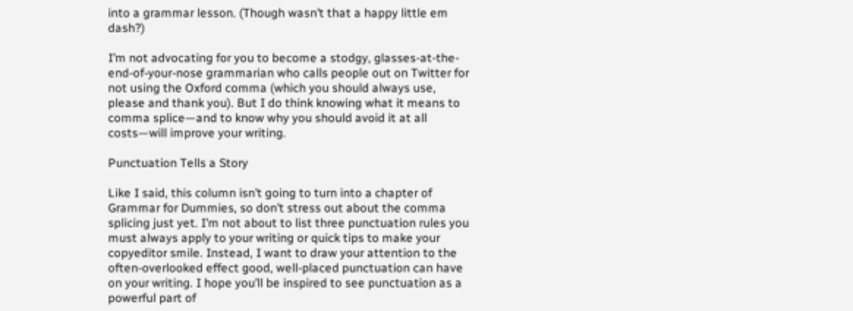into a grammar lesson. (Though wasn’t that a happy little em dash?)

I’m not advocating for you to become a stodgy, glasses-at-the-end-of-your-nose grammarian who calls people out on Twitter for not using the Oxford comma (which you should always use, please and thank you). But I do think knowing what it means to comma splice—and to know why you should avoid it at all costs—will improve your writing.

Punctuation Tells a Story

Like I said, this column isn’t going to turn into a chapter of Grammar for Dummies, so don’t stress out about the comma splicing just yet. I’m not about to list three punctuation rules you must always apply to your writing or quick tips to make your copyeditor smile. Instead, I want to draw your attention to the often-overlooked effect good, well-placed punctuation can have on your writing. I hope you’ll be inspired to see punctuation as a powerful part of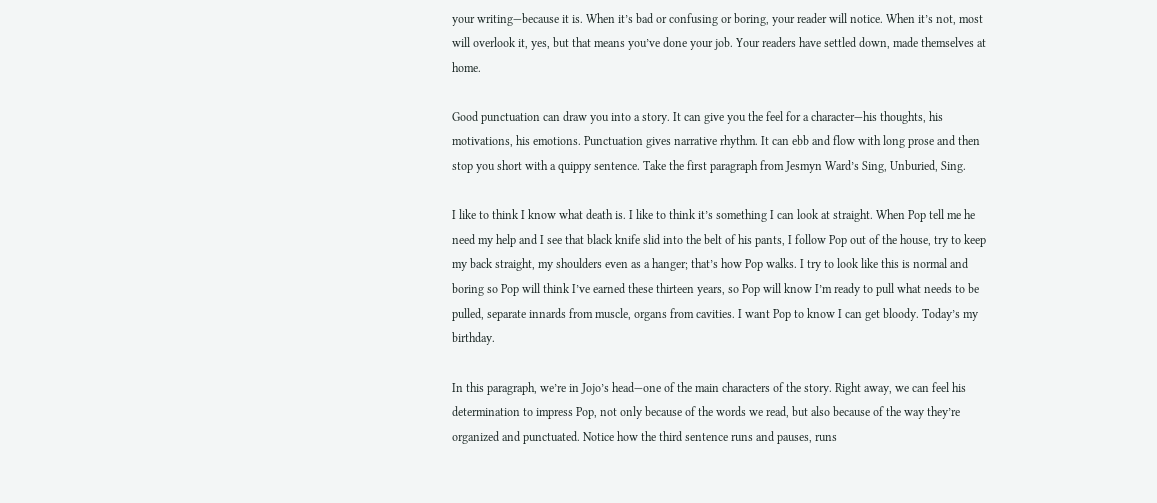your writing—because it is. When it’s bad or confusing or boring, your reader will notice. When it’s not, most will overlook it, yes, but that means you’ve done your job. Your readers have settled down, made themselves at home.

Good punctuation can draw you into a story. It can give you the feel for a character—his thoughts, his motivations, his emotions. Punctuation gives narrative rhythm. It can ebb and flow with long prose and then stop you short with a quippy sentence. Take the first paragraph from Jesmyn Ward’s Sing, Unburied, Sing.

I like to think I know what death is. I like to think it’s something I can look at straight. When Pop tell me he need my help and I see that black knife slid into the belt of his pants, I follow Pop out of the house, try to keep my back straight, my shoulders even as a hanger; that’s how Pop walks. I try to look like this is normal and boring so Pop will think I’ve earned these thirteen years, so Pop will know I’m ready to pull what needs to be pulled, separate innards from muscle, organs from cavities. I want Pop to know I can get bloody. Today’s my birthday.

In this paragraph, we’re in Jojo’s head—one of the main characters of the story. Right away, we can feel his determination to impress Pop, not only because of the words we read, but also because of the way they’re organized and punctuated. Notice how the third sentence runs and pauses, runs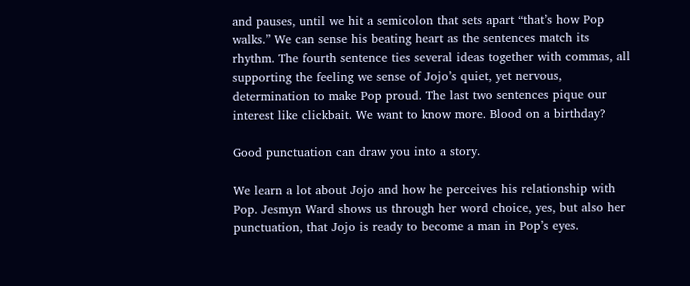and pauses, until we hit a semicolon that sets apart “that’s how Pop walks.” We can sense his beating heart as the sentences match its rhythm. The fourth sentence ties several ideas together with commas, all supporting the feeling we sense of Jojo’s quiet, yet nervous, determination to make Pop proud. The last two sentences pique our interest like clickbait. We want to know more. Blood on a birthday?

Good punctuation can draw you into a story.

We learn a lot about Jojo and how he perceives his relationship with Pop. Jesmyn Ward shows us through her word choice, yes, but also her punctuation, that Jojo is ready to become a man in Pop’s eyes.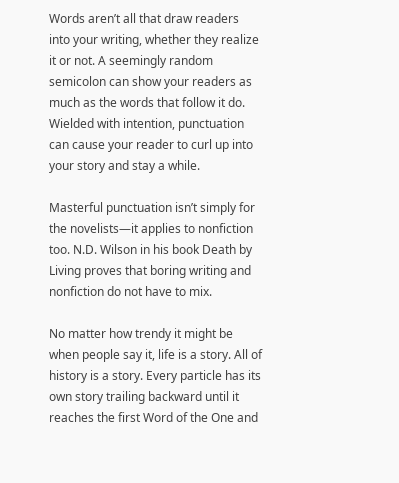Words aren’t all that draw readers into your writing, whether they realize it or not. A seemingly random semicolon can show your readers as much as the words that follow it do. Wielded with intention, punctuation can cause your reader to curl up into your story and stay a while.

Masterful punctuation isn’t simply for the novelists—it applies to nonfiction too. N.D. Wilson in his book Death by Living proves that boring writing and nonfiction do not have to mix.

No matter how trendy it might be when people say it, life is a story. All of history is a story. Every particle has its own story trailing backward until it reaches the first Word of the One and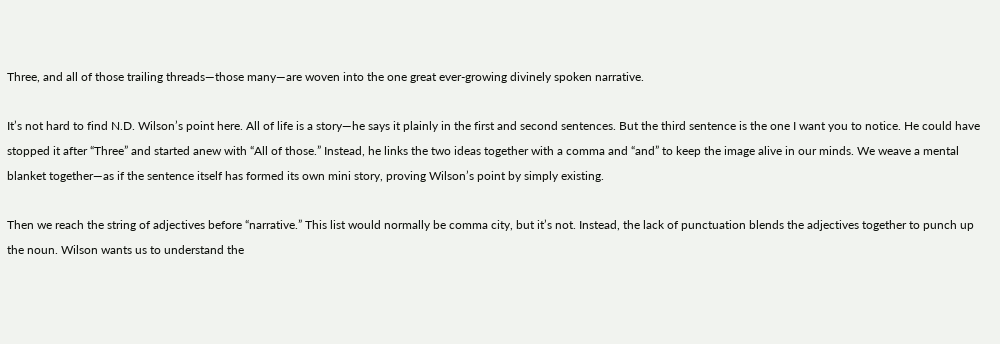Three, and all of those trailing threads—those many—are woven into the one great ever-growing divinely spoken narrative.

It’s not hard to find N.D. Wilson’s point here. All of life is a story—he says it plainly in the first and second sentences. But the third sentence is the one I want you to notice. He could have stopped it after “Three” and started anew with “All of those.” Instead, he links the two ideas together with a comma and “and” to keep the image alive in our minds. We weave a mental blanket together—as if the sentence itself has formed its own mini story, proving Wilson’s point by simply existing.

Then we reach the string of adjectives before “narrative.” This list would normally be comma city, but it’s not. Instead, the lack of punctuation blends the adjectives together to punch up the noun. Wilson wants us to understand the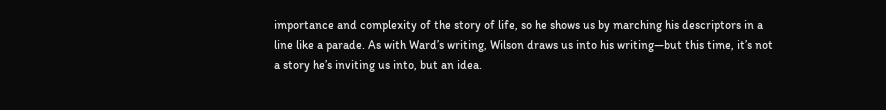importance and complexity of the story of life, so he shows us by marching his descriptors in a line like a parade. As with Ward’s writing, Wilson draws us into his writing—but this time, it’s not a story he’s inviting us into, but an idea.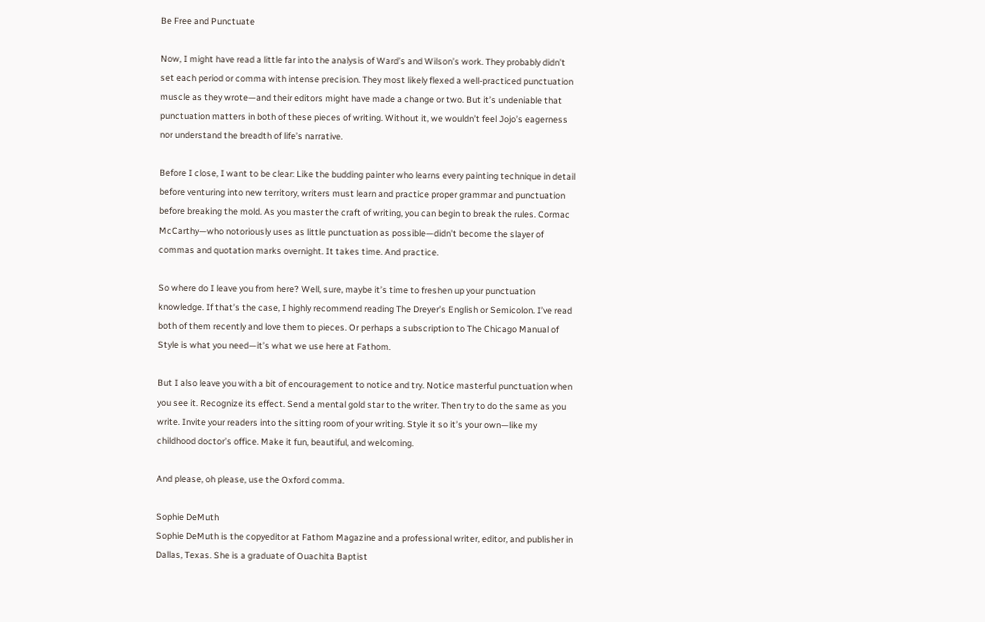Be Free and Punctuate

Now, I might have read a little far into the analysis of Ward’s and Wilson’s work. They probably didn’t set each period or comma with intense precision. They most likely flexed a well-practiced punctuation muscle as they wrote—and their editors might have made a change or two. But it’s undeniable that punctuation matters in both of these pieces of writing. Without it, we wouldn’t feel Jojo’s eagerness nor understand the breadth of life’s narrative.

Before I close, I want to be clear: Like the budding painter who learns every painting technique in detail before venturing into new territory, writers must learn and practice proper grammar and punctuation before breaking the mold. As you master the craft of writing, you can begin to break the rules. Cormac McCarthy—who notoriously uses as little punctuation as possible—didn’t become the slayer of commas and quotation marks overnight. It takes time. And practice.

So where do I leave you from here? Well, sure, maybe it’s time to freshen up your punctuation knowledge. If that’s the case, I highly recommend reading The Dreyer’s English or Semicolon. I’ve read both of them recently and love them to pieces. Or perhaps a subscription to The Chicago Manual of Style is what you need—it’s what we use here at Fathom.

But I also leave you with a bit of encouragement to notice and try. Notice masterful punctuation when you see it. Recognize its effect. Send a mental gold star to the writer. Then try to do the same as you write. Invite your readers into the sitting room of your writing. Style it so it’s your own—like my childhood doctor’s office. Make it fun, beautiful, and welcoming.

And please, oh please, use the Oxford comma.

Sophie DeMuth
Sophie DeMuth is the copyeditor at Fathom Magazine and a professional writer, editor, and publisher in Dallas, Texas. She is a graduate of Ouachita Baptist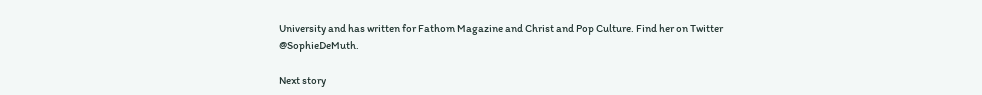University and has written for Fathom Magazine and Christ and Pop Culture. Find her on Twitter @SophieDeMuth.

Next story